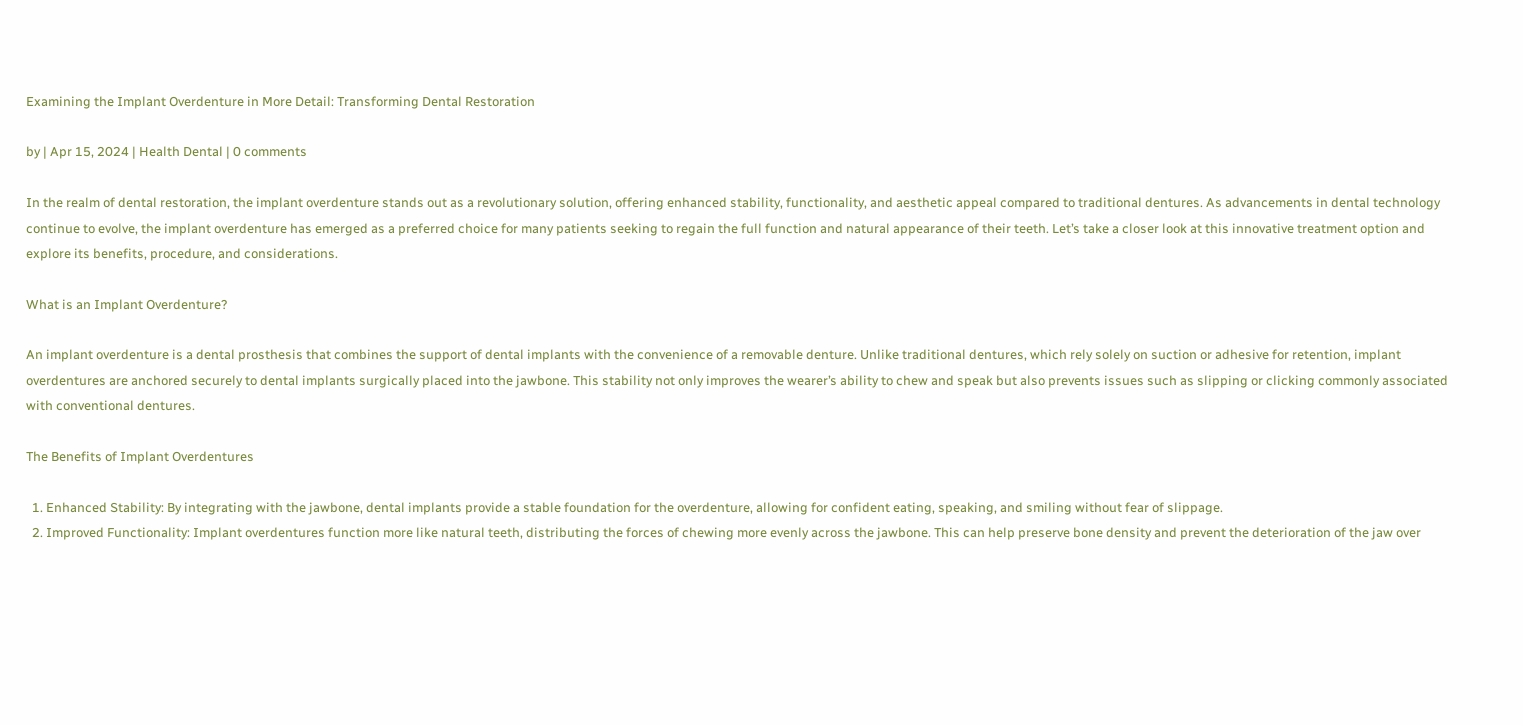Examining the Implant Overdenture in More Detail: Transforming Dental Restoration

by | Apr 15, 2024 | Health Dental | 0 comments

In the realm of dental restoration, the implant overdenture stands out as a revolutionary solution, offering enhanced stability, functionality, and aesthetic appeal compared to traditional dentures. As advancements in dental technology continue to evolve, the implant overdenture has emerged as a preferred choice for many patients seeking to regain the full function and natural appearance of their teeth. Let’s take a closer look at this innovative treatment option and explore its benefits, procedure, and considerations.

What is an Implant Overdenture?

An implant overdenture is a dental prosthesis that combines the support of dental implants with the convenience of a removable denture. Unlike traditional dentures, which rely solely on suction or adhesive for retention, implant overdentures are anchored securely to dental implants surgically placed into the jawbone. This stability not only improves the wearer’s ability to chew and speak but also prevents issues such as slipping or clicking commonly associated with conventional dentures.

The Benefits of Implant Overdentures

  1. Enhanced Stability: By integrating with the jawbone, dental implants provide a stable foundation for the overdenture, allowing for confident eating, speaking, and smiling without fear of slippage.
  2. Improved Functionality: Implant overdentures function more like natural teeth, distributing the forces of chewing more evenly across the jawbone. This can help preserve bone density and prevent the deterioration of the jaw over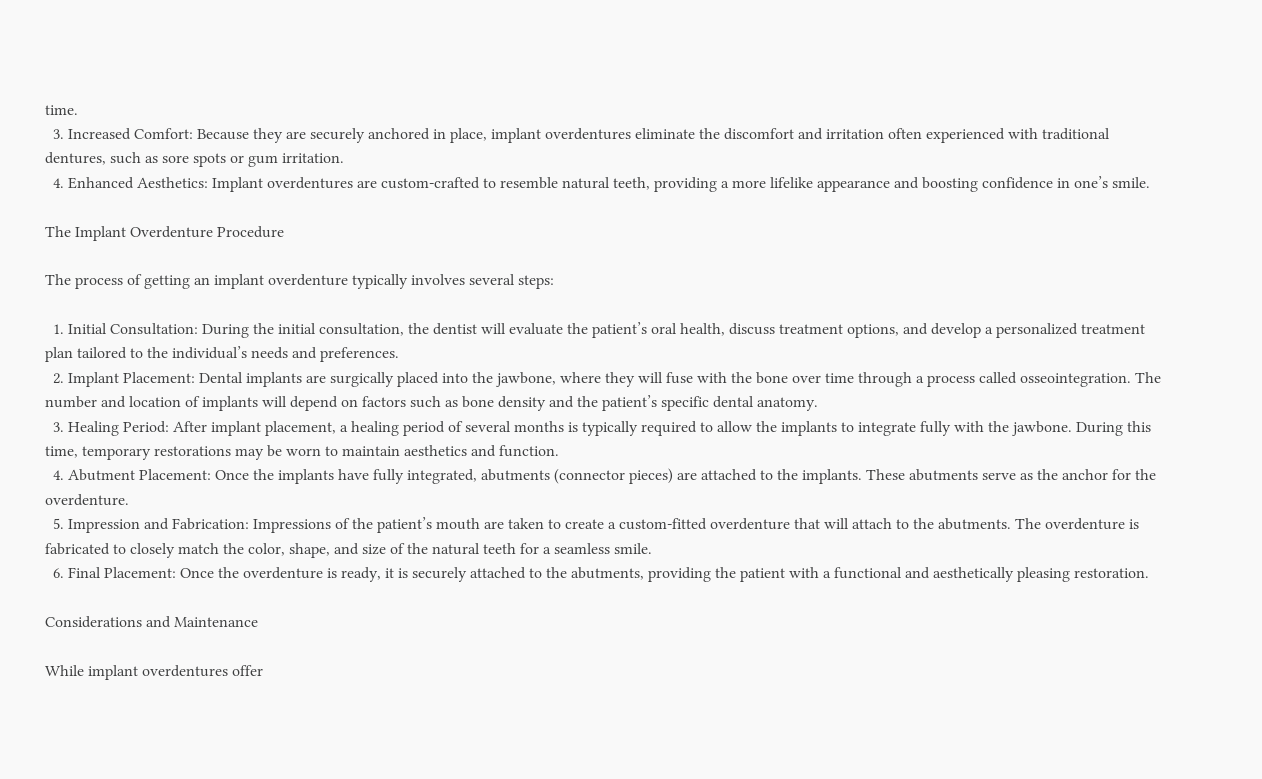time.
  3. Increased Comfort: Because they are securely anchored in place, implant overdentures eliminate the discomfort and irritation often experienced with traditional dentures, such as sore spots or gum irritation.
  4. Enhanced Aesthetics: Implant overdentures are custom-crafted to resemble natural teeth, providing a more lifelike appearance and boosting confidence in one’s smile.

The Implant Overdenture Procedure

The process of getting an implant overdenture typically involves several steps:

  1. Initial Consultation: During the initial consultation, the dentist will evaluate the patient’s oral health, discuss treatment options, and develop a personalized treatment plan tailored to the individual’s needs and preferences.
  2. Implant Placement: Dental implants are surgically placed into the jawbone, where they will fuse with the bone over time through a process called osseointegration. The number and location of implants will depend on factors such as bone density and the patient’s specific dental anatomy.
  3. Healing Period: After implant placement, a healing period of several months is typically required to allow the implants to integrate fully with the jawbone. During this time, temporary restorations may be worn to maintain aesthetics and function.
  4. Abutment Placement: Once the implants have fully integrated, abutments (connector pieces) are attached to the implants. These abutments serve as the anchor for the overdenture.
  5. Impression and Fabrication: Impressions of the patient’s mouth are taken to create a custom-fitted overdenture that will attach to the abutments. The overdenture is fabricated to closely match the color, shape, and size of the natural teeth for a seamless smile.
  6. Final Placement: Once the overdenture is ready, it is securely attached to the abutments, providing the patient with a functional and aesthetically pleasing restoration.

Considerations and Maintenance

While implant overdentures offer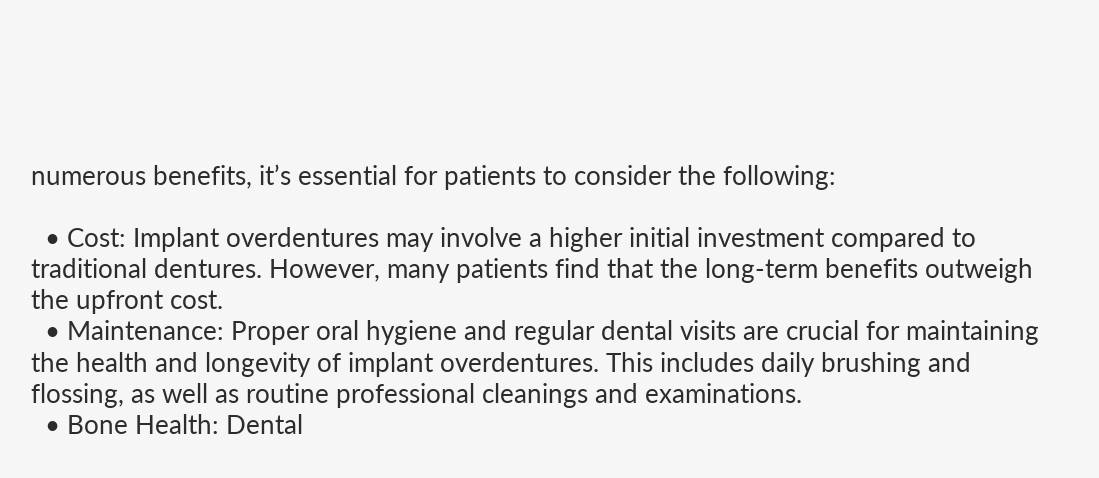numerous benefits, it’s essential for patients to consider the following:

  • Cost: Implant overdentures may involve a higher initial investment compared to traditional dentures. However, many patients find that the long-term benefits outweigh the upfront cost.
  • Maintenance: Proper oral hygiene and regular dental visits are crucial for maintaining the health and longevity of implant overdentures. This includes daily brushing and flossing, as well as routine professional cleanings and examinations.
  • Bone Health: Dental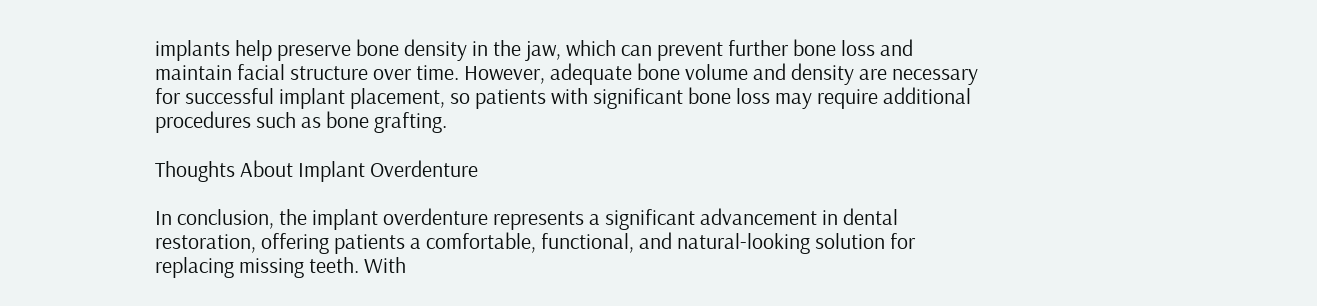implants help preserve bone density in the jaw, which can prevent further bone loss and maintain facial structure over time. However, adequate bone volume and density are necessary for successful implant placement, so patients with significant bone loss may require additional procedures such as bone grafting.

Thoughts About Implant Overdenture

In conclusion, the implant overdenture represents a significant advancement in dental restoration, offering patients a comfortable, functional, and natural-looking solution for replacing missing teeth. With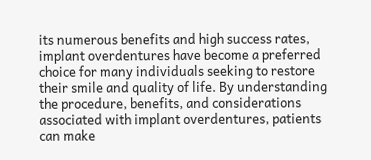its numerous benefits and high success rates, implant overdentures have become a preferred choice for many individuals seeking to restore their smile and quality of life. By understanding the procedure, benefits, and considerations associated with implant overdentures, patients can make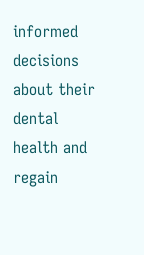informed decisions about their dental health and regain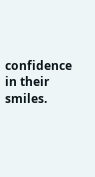confidence in their smiles.